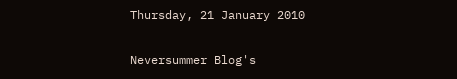Thursday, 21 January 2010

Neversummer Blog's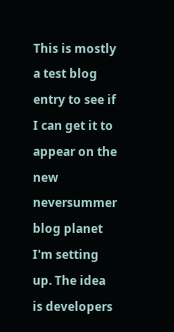This is mostly a test blog entry to see if I can get it to appear on the new neversummer blog planet I'm setting up. The idea is developers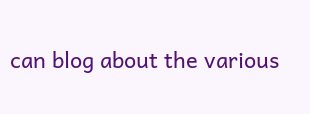can blog about the various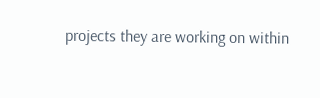projects they are working on within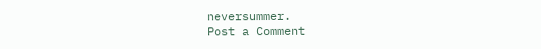neversummer.
Post a Comment